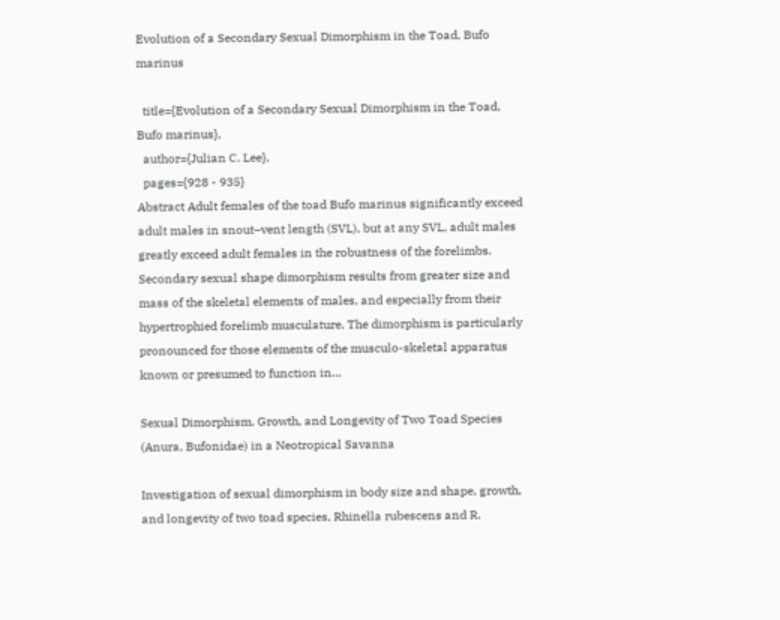Evolution of a Secondary Sexual Dimorphism in the Toad, Bufo marinus

  title={Evolution of a Secondary Sexual Dimorphism in the Toad, Bufo marinus},
  author={Julian C. Lee},
  pages={928 - 935}
Abstract Adult females of the toad Bufo marinus significantly exceed adult males in snout–vent length (SVL), but at any SVL, adult males greatly exceed adult females in the robustness of the forelimbs. Secondary sexual shape dimorphism results from greater size and mass of the skeletal elements of males, and especially from their hypertrophied forelimb musculature. The dimorphism is particularly pronounced for those elements of the musculo-skeletal apparatus known or presumed to function in…

Sexual Dimorphism, Growth, and Longevity of Two Toad Species (Anura, Bufonidae) in a Neotropical Savanna

Investigation of sexual dimorphism in body size and shape, growth, and longevity of two toad species, Rhinella rubescens and R.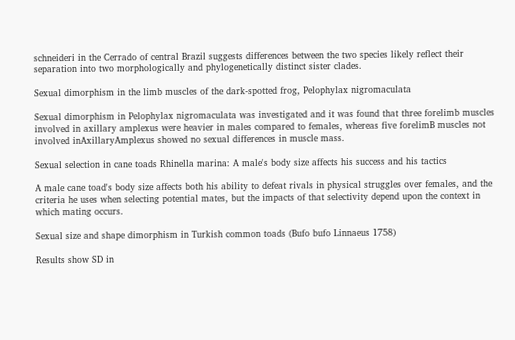schneideri in the Cerrado of central Brazil suggests differences between the two species likely reflect their separation into two morphologically and phylogenetically distinct sister clades.

Sexual dimorphism in the limb muscles of the dark-spotted frog, Pelophylax nigromaculata

Sexual dimorphism in Pelophylax nigromaculata was investigated and it was found that three forelimb muscles involved in axillary amplexus were heavier in males compared to females, whereas five forelimB muscles not involved inAxillaryAmplexus showed no sexual differences in muscle mass.

Sexual selection in cane toads Rhinella marina: A male's body size affects his success and his tactics

A male cane toad's body size affects both his ability to defeat rivals in physical struggles over females, and the criteria he uses when selecting potential mates, but the impacts of that selectivity depend upon the context in which mating occurs.

Sexual size and shape dimorphism in Turkish common toads (Bufo bufo Linnaeus 1758)

Results show SD in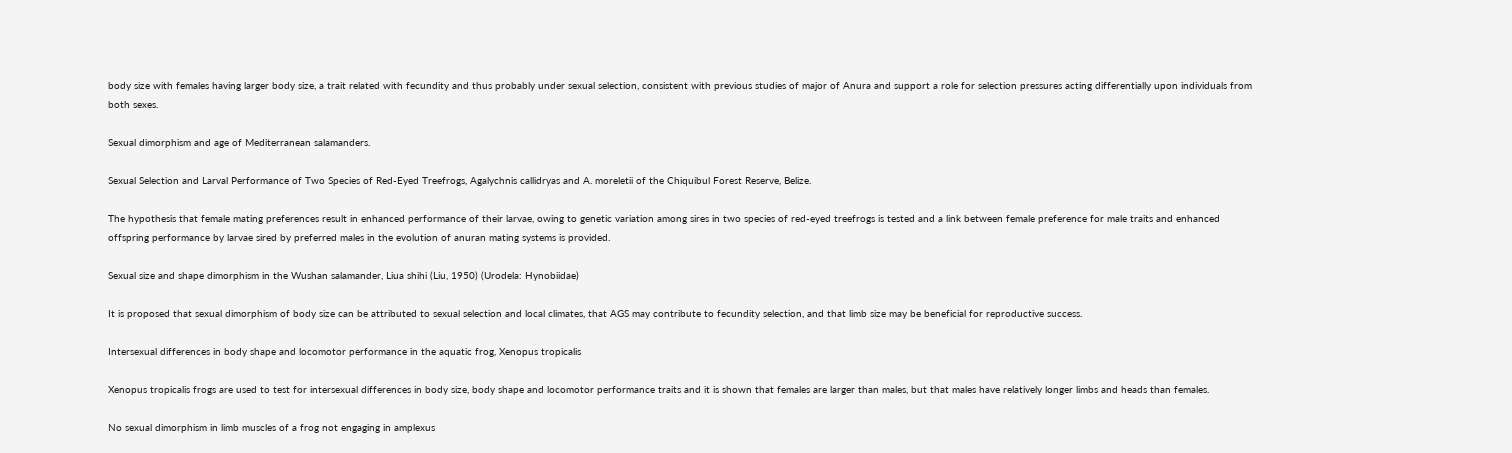body size with females having larger body size, a trait related with fecundity and thus probably under sexual selection, consistent with previous studies of major of Anura and support a role for selection pressures acting differentially upon individuals from both sexes.

Sexual dimorphism and age of Mediterranean salamanders.

Sexual Selection and Larval Performance of Two Species of Red-Eyed Treefrogs, Agalychnis callidryas and A. moreletii of the Chiquibul Forest Reserve, Belize.

The hypothesis that female mating preferences result in enhanced performance of their larvae, owing to genetic variation among sires in two species of red-eyed treefrogs is tested and a link between female preference for male traits and enhanced offspring performance by larvae sired by preferred males in the evolution of anuran mating systems is provided.

Sexual size and shape dimorphism in the Wushan salamander, Liua shihi (Liu, 1950) (Urodela: Hynobiidae)

It is proposed that sexual dimorphism of body size can be attributed to sexual selection and local climates, that AGS may contribute to fecundity selection, and that limb size may be beneficial for reproductive success.

Intersexual differences in body shape and locomotor performance in the aquatic frog, Xenopus tropicalis

Xenopus tropicalis frogs are used to test for intersexual differences in body size, body shape and locomotor performance traits and it is shown that females are larger than males, but that males have relatively longer limbs and heads than females.

No sexual dimorphism in limb muscles of a frog not engaging in amplexus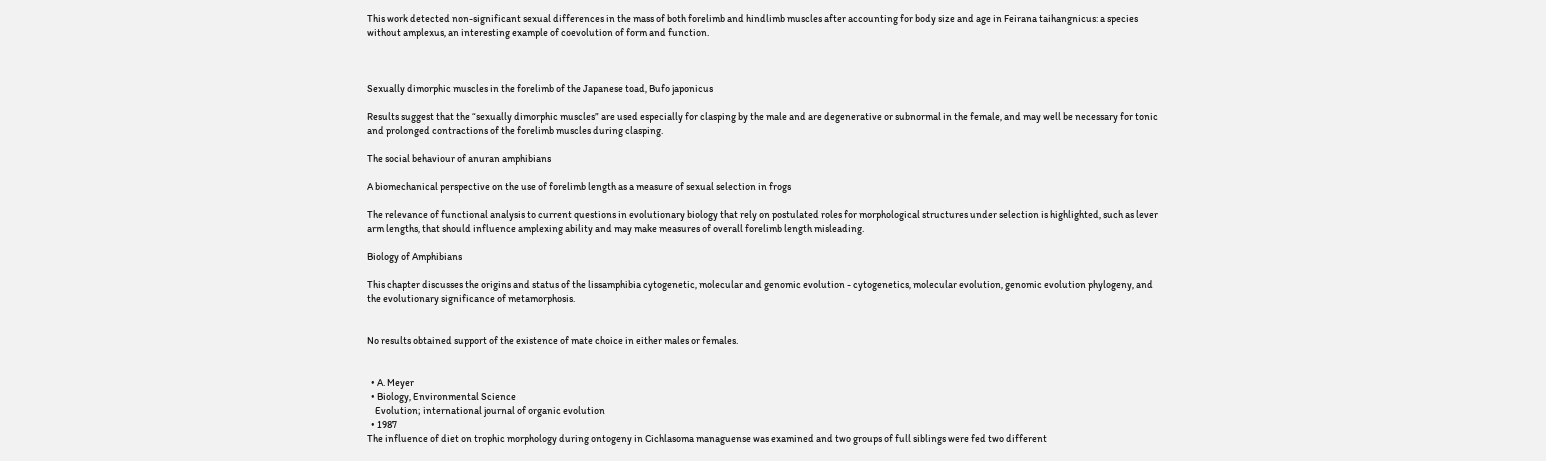This work detected non-significant sexual differences in the mass of both forelimb and hindlimb muscles after accounting for body size and age in Feirana taihangnicus: a species without amplexus, an interesting example of coevolution of form and function.



Sexually dimorphic muscles in the forelimb of the Japanese toad, Bufo japonicus

Results suggest that the “sexually dimorphic muscles” are used especially for clasping by the male and are degenerative or subnormal in the female, and may well be necessary for tonic and prolonged contractions of the forelimb muscles during clasping.

The social behaviour of anuran amphibians

A biomechanical perspective on the use of forelimb length as a measure of sexual selection in frogs

The relevance of functional analysis to current questions in evolutionary biology that rely on postulated roles for morphological structures under selection is highlighted, such as lever arm lengths, that should influence amplexing ability and may make measures of overall forelimb length misleading.

Biology of Amphibians

This chapter discusses the origins and status of the lissamphibia cytogenetic, molecular and genomic evolution - cytogenetics, molecular evolution, genomic evolution phylogeny, and the evolutionary significance of metamorphosis.


No results obtained support of the existence of mate choice in either males or females.


  • A. Meyer
  • Biology, Environmental Science
    Evolution; international journal of organic evolution
  • 1987
The influence of diet on trophic morphology during ontogeny in Cichlasoma managuense was examined and two groups of full siblings were fed two different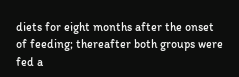diets for eight months after the onset of feeding; thereafter both groups were fed a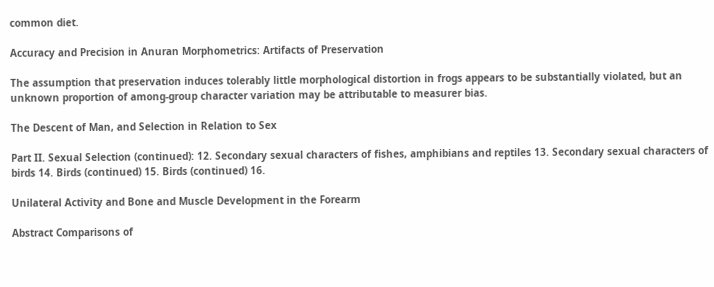common diet.

Accuracy and Precision in Anuran Morphometrics: Artifacts of Preservation

The assumption that preservation induces tolerably little morphological distortion in frogs appears to be substantially violated, but an unknown proportion of among-group character variation may be attributable to measurer bias.

The Descent of Man, and Selection in Relation to Sex

Part II. Sexual Selection (continued): 12. Secondary sexual characters of fishes, amphibians and reptiles 13. Secondary sexual characters of birds 14. Birds (continued) 15. Birds (continued) 16.

Unilateral Activity and Bone and Muscle Development in the Forearm

Abstract Comparisons of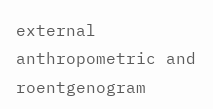external anthropometric and roentgenogram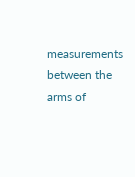measurements between the arms of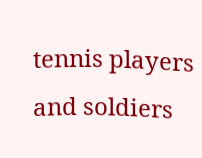tennis players and soldiers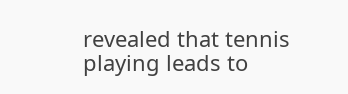revealed that tennis playing leads to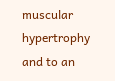muscular hypertrophy and to an